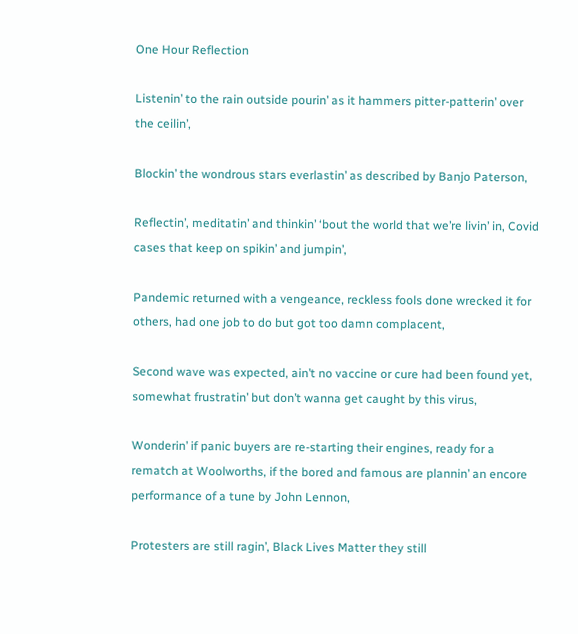One Hour Reflection

Listenin’ to the rain outside pourin’ as it hammers pitter-patterin’ over the ceilin’,

Blockin’ the wondrous stars everlastin’ as described by Banjo Paterson,

Reflectin’, meditatin’ and thinkin’ ‘bout the world that we’re livin’ in, Covid cases that keep on spikin’ and jumpin’,

Pandemic returned with a vengeance, reckless fools done wrecked it for others, had one job to do but got too damn complacent,

Second wave was expected, ain’t no vaccine or cure had been found yet, somewhat frustratin’ but don’t wanna get caught by this virus,

Wonderin’ if panic buyers are re-starting their engines, ready for a rematch at Woolworths, if the bored and famous are plannin’ an encore performance of a tune by John Lennon,

Protesters are still ragin’, Black Lives Matter they still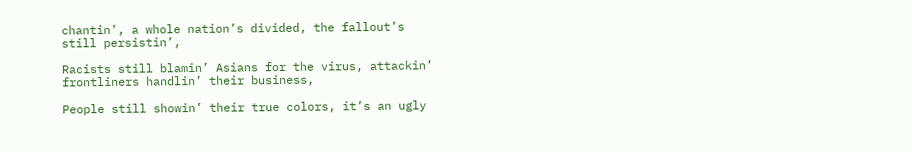chantin’, a whole nation’s divided, the fallout’s still persistin’,

Racists still blamin’ Asians for the virus, attackin’ frontliners handlin’ their business,

People still showin’ their true colors, it’s an ugly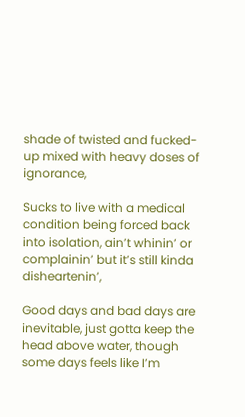shade of twisted and fucked-up mixed with heavy doses of ignorance,

Sucks to live with a medical condition being forced back into isolation, ain’t whinin’ or complainin’ but it’s still kinda disheartenin’,

Good days and bad days are inevitable, just gotta keep the head above water, though some days feels like I’m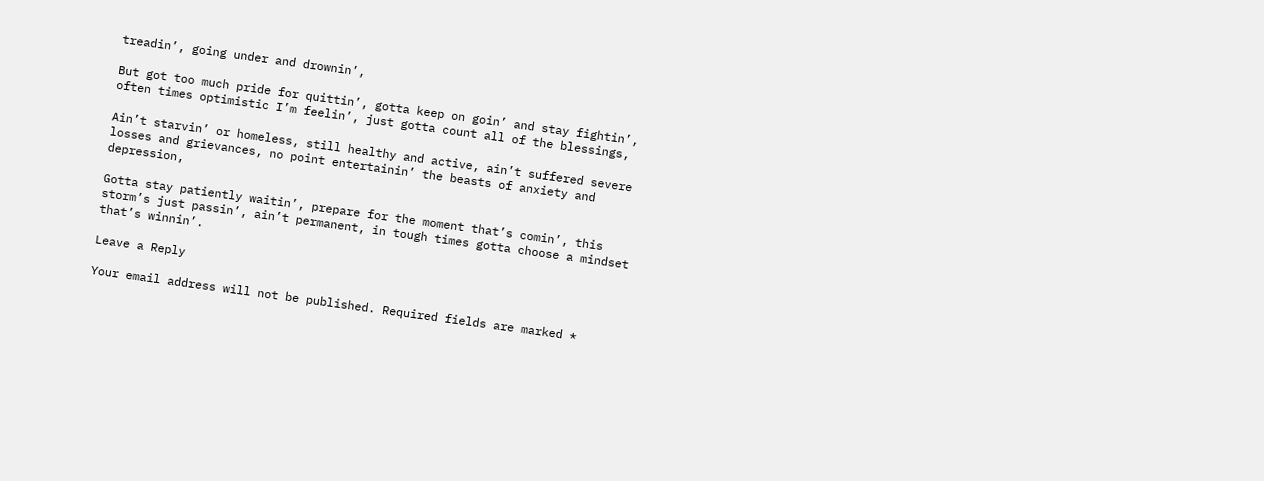treadin’, going under and drownin’,

But got too much pride for quittin’, gotta keep on goin’ and stay fightin’, often times optimistic I’m feelin’, just gotta count all of the blessings,

Ain’t starvin’ or homeless, still healthy and active, ain’t suffered severe losses and grievances, no point entertainin’ the beasts of anxiety and depression,

Gotta stay patiently waitin’, prepare for the moment that’s comin’, this storm’s just passin’, ain’t permanent, in tough times gotta choose a mindset that’s winnin’.

Leave a Reply

Your email address will not be published. Required fields are marked *